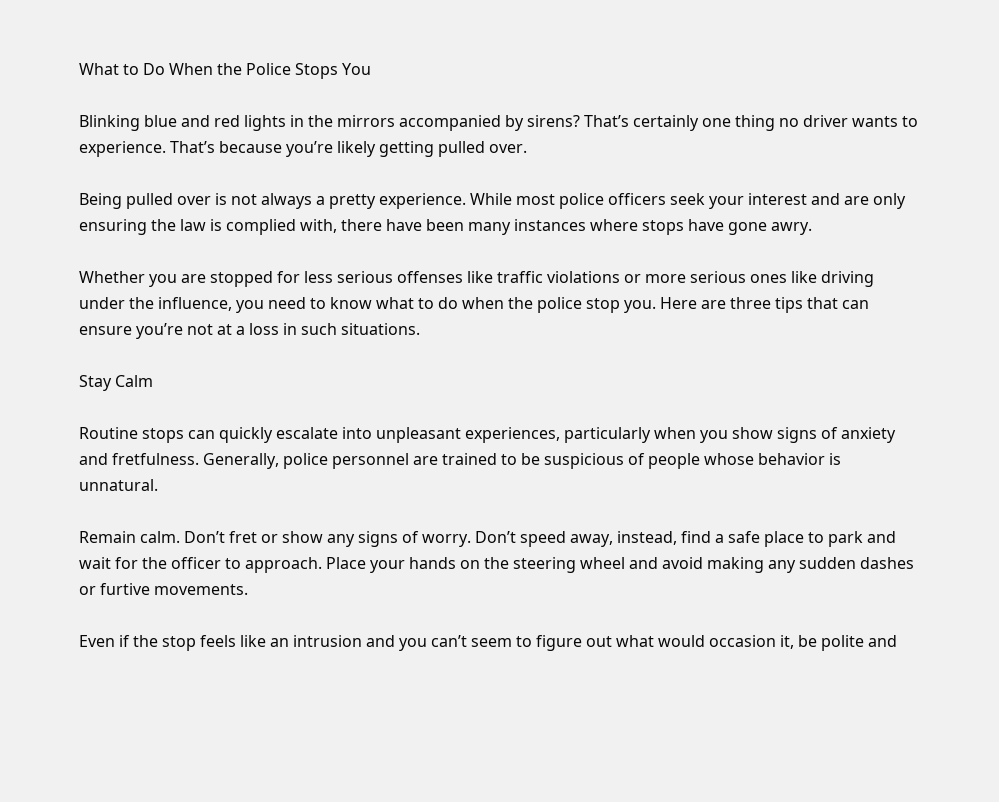What to Do When the Police Stops You

Blinking blue and red lights in the mirrors accompanied by sirens? That’s certainly one thing no driver wants to experience. That’s because you’re likely getting pulled over.

Being pulled over is not always a pretty experience. While most police officers seek your interest and are only ensuring the law is complied with, there have been many instances where stops have gone awry.

Whether you are stopped for less serious offenses like traffic violations or more serious ones like driving under the influence, you need to know what to do when the police stop you. Here are three tips that can ensure you’re not at a loss in such situations.

Stay Calm

Routine stops can quickly escalate into unpleasant experiences, particularly when you show signs of anxiety and fretfulness. Generally, police personnel are trained to be suspicious of people whose behavior is unnatural.

Remain calm. Don’t fret or show any signs of worry. Don’t speed away, instead, find a safe place to park and wait for the officer to approach. Place your hands on the steering wheel and avoid making any sudden dashes or furtive movements.

Even if the stop feels like an intrusion and you can’t seem to figure out what would occasion it, be polite and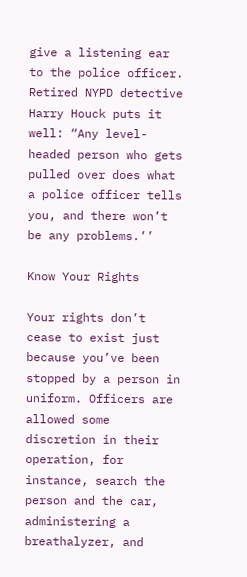give a listening ear to the police officer. Retired NYPD detective Harry Houck puts it well: “Any level-headed person who gets pulled over does what a police officer tells you, and there won’t be any problems.’’

Know Your Rights

Your rights don’t cease to exist just because you’ve been stopped by a person in uniform. Officers are allowed some discretion in their operation, for instance, search the person and the car, administering a breathalyzer, and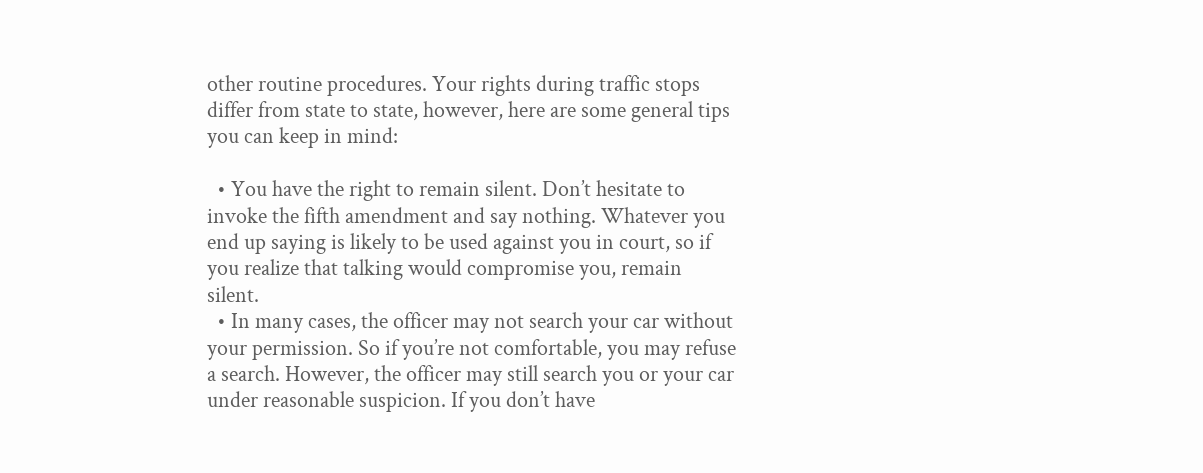other routine procedures. Your rights during traffic stops differ from state to state, however, here are some general tips you can keep in mind:

  • You have the right to remain silent. Don’t hesitate to invoke the fifth amendment and say nothing. Whatever you end up saying is likely to be used against you in court, so if you realize that talking would compromise you, remain silent.
  • In many cases, the officer may not search your car without your permission. So if you’re not comfortable, you may refuse a search. However, the officer may still search you or your car under reasonable suspicion. If you don’t have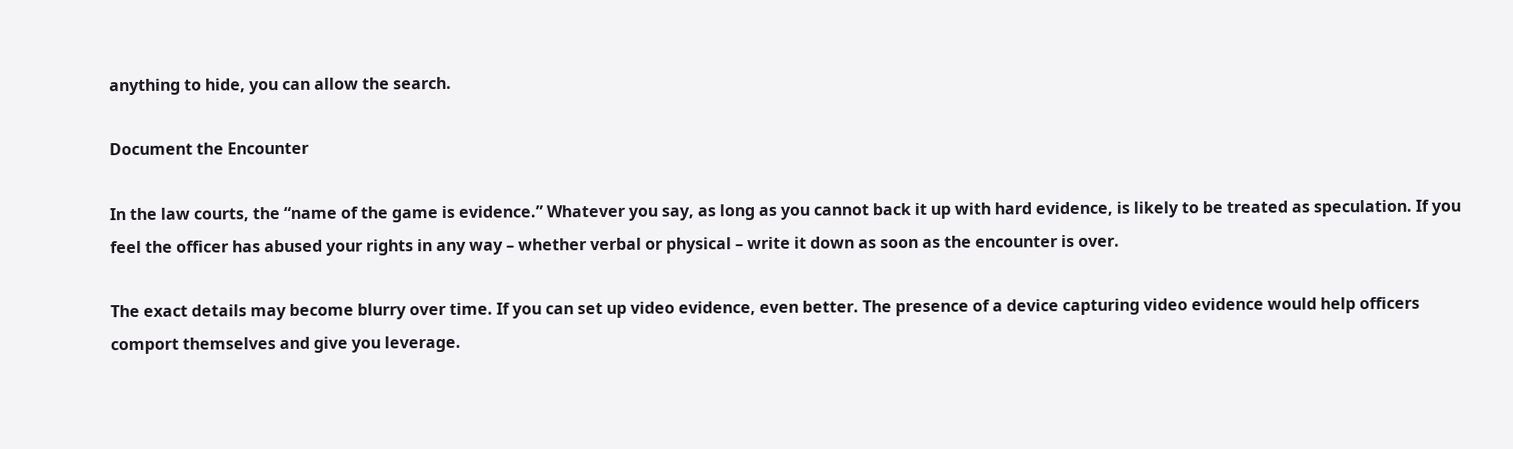anything to hide, you can allow the search.

Document the Encounter

In the law courts, the “name of the game is evidence.” Whatever you say, as long as you cannot back it up with hard evidence, is likely to be treated as speculation. If you feel the officer has abused your rights in any way – whether verbal or physical – write it down as soon as the encounter is over.

The exact details may become blurry over time. If you can set up video evidence, even better. The presence of a device capturing video evidence would help officers comport themselves and give you leverage.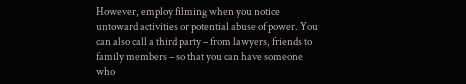However, employ filming when you notice untoward activities or potential abuse of power. You can also call a third party – from lawyers, friends to family members – so that you can have someone who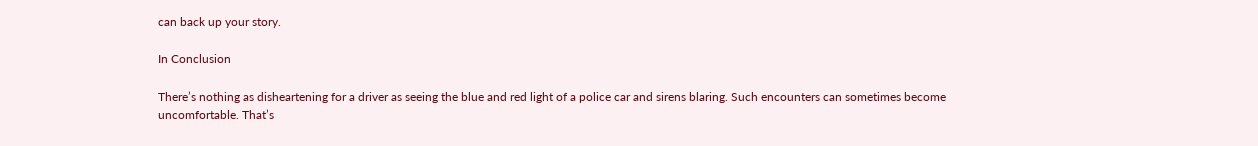can back up your story.

In Conclusion

There’s nothing as disheartening for a driver as seeing the blue and red light of a police car and sirens blaring. Such encounters can sometimes become uncomfortable. That’s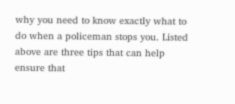why you need to know exactly what to do when a policeman stops you. Listed above are three tips that can help ensure that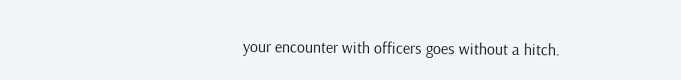your encounter with officers goes without a hitch.